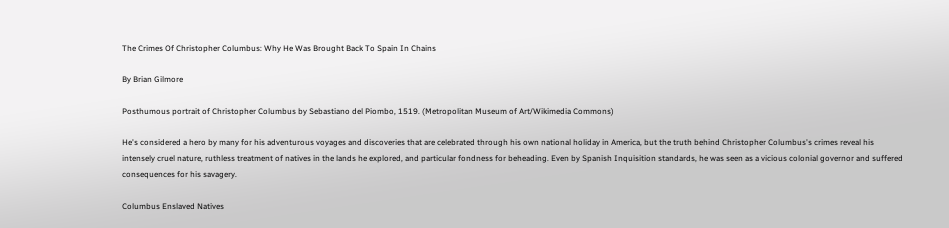The Crimes Of Christopher Columbus: Why He Was Brought Back To Spain In Chains

By Brian Gilmore

Posthumous portrait of Christopher Columbus by Sebastiano del Piombo, 1519. (Metropolitan Museum of Art/Wikimedia Commons)

He's considered a hero by many for his adventurous voyages and discoveries that are celebrated through his own national holiday in America, but the truth behind Christopher Columbus's crimes reveal his intensely cruel nature, ruthless treatment of natives in the lands he explored, and particular fondness for beheading. Even by Spanish Inquisition standards, he was seen as a vicious colonial governor and suffered consequences for his savagery.

Columbus Enslaved Natives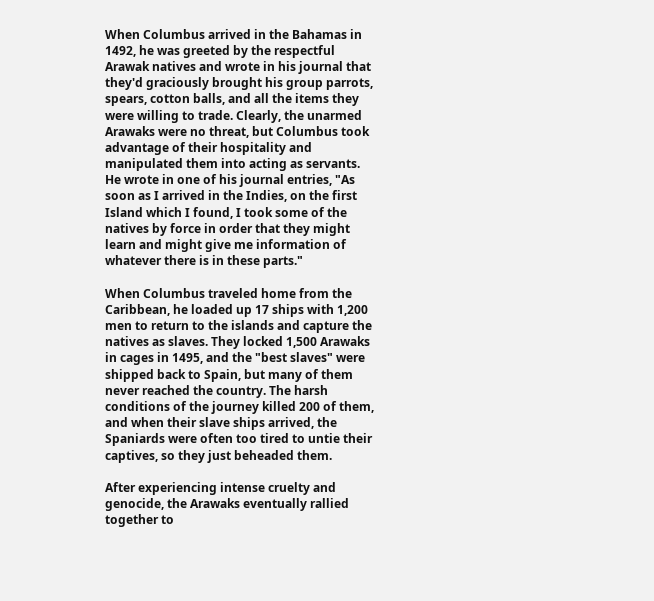When Columbus arrived in the Bahamas in 1492, he was greeted by the respectful Arawak natives and wrote in his journal that they'd graciously brought his group parrots, spears, cotton balls, and all the items they were willing to trade. Clearly, the unarmed Arawaks were no threat, but Columbus took advantage of their hospitality and manipulated them into acting as servants. He wrote in one of his journal entries, "As soon as I arrived in the Indies, on the first Island which I found, I took some of the natives by force in order that they might learn and might give me information of whatever there is in these parts."

When Columbus traveled home from the Caribbean, he loaded up 17 ships with 1,200 men to return to the islands and capture the natives as slaves. They locked 1,500 Arawaks in cages in 1495, and the "best slaves" were shipped back to Spain, but many of them never reached the country. The harsh conditions of the journey killed 200 of them, and when their slave ships arrived, the Spaniards were often too tired to untie their captives, so they just beheaded them.

After experiencing intense cruelty and genocide, the Arawaks eventually rallied together to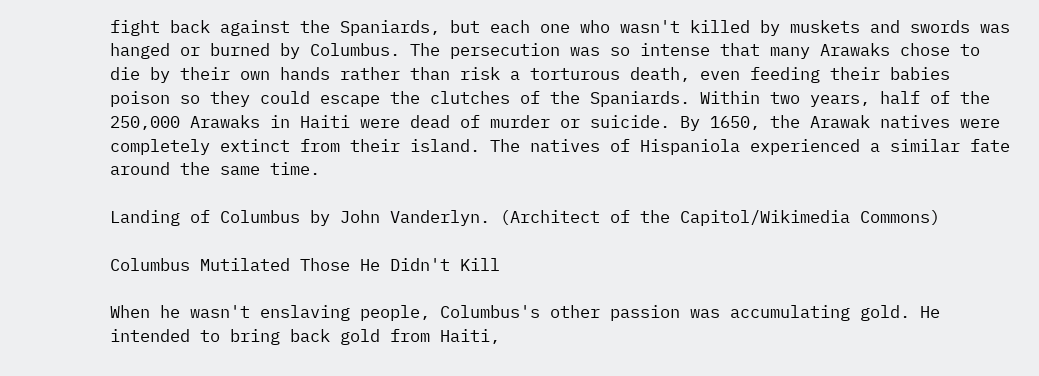fight back against the Spaniards, but each one who wasn't killed by muskets and swords was hanged or burned by Columbus. The persecution was so intense that many Arawaks chose to die by their own hands rather than risk a torturous death, even feeding their babies poison so they could escape the clutches of the Spaniards. Within two years, half of the 250,000 Arawaks in Haiti were dead of murder or suicide. By 1650, the Arawak natives were completely extinct from their island. The natives of Hispaniola experienced a similar fate around the same time.

Landing of Columbus by John Vanderlyn. (Architect of the Capitol/Wikimedia Commons)

Columbus Mutilated Those He Didn't Kill

When he wasn't enslaving people, Columbus's other passion was accumulating gold. He intended to bring back gold from Haiti,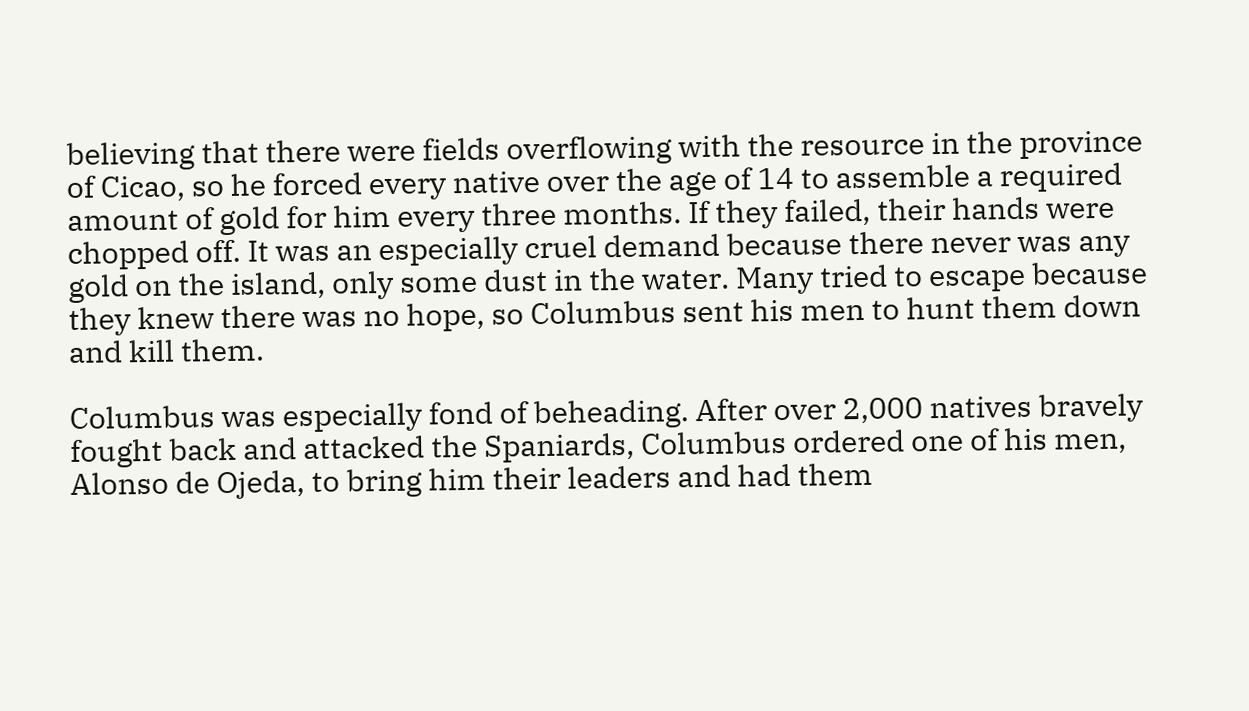believing that there were fields overflowing with the resource in the province of Cicao, so he forced every native over the age of 14 to assemble a required amount of gold for him every three months. If they failed, their hands were chopped off. It was an especially cruel demand because there never was any gold on the island, only some dust in the water. Many tried to escape because they knew there was no hope, so Columbus sent his men to hunt them down and kill them.

Columbus was especially fond of beheading. After over 2,000 natives bravely fought back and attacked the Spaniards, Columbus ordered one of his men, Alonso de Ojeda, to bring him their leaders and had them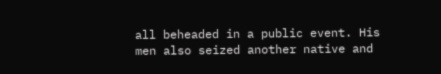all beheaded in a public event. His men also seized another native and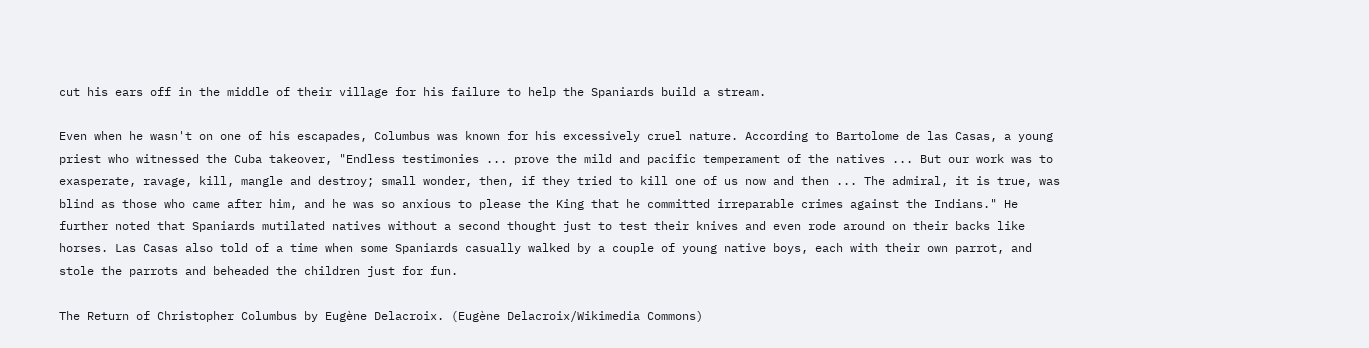cut his ears off in the middle of their village for his failure to help the Spaniards build a stream.

Even when he wasn't on one of his escapades, Columbus was known for his excessively cruel nature. According to Bartolome de las Casas, a young priest who witnessed the Cuba takeover, "Endless testimonies ... prove the mild and pacific temperament of the natives ... But our work was to exasperate, ravage, kill, mangle and destroy; small wonder, then, if they tried to kill one of us now and then ... The admiral, it is true, was blind as those who came after him, and he was so anxious to please the King that he committed irreparable crimes against the Indians." He further noted that Spaniards mutilated natives without a second thought just to test their knives and even rode around on their backs like horses. Las Casas also told of a time when some Spaniards casually walked by a couple of young native boys, each with their own parrot, and stole the parrots and beheaded the children just for fun.

The Return of Christopher Columbus by Eugène Delacroix. (Eugène Delacroix/Wikimedia Commons)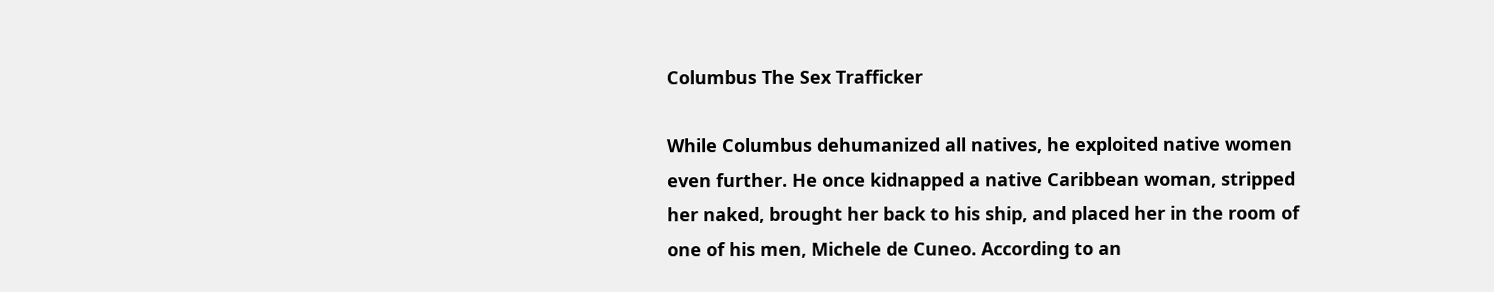Columbus The Sex Trafficker

While Columbus dehumanized all natives, he exploited native women even further. He once kidnapped a native Caribbean woman, stripped her naked, brought her back to his ship, and placed her in the room of one of his men, Michele de Cuneo. According to an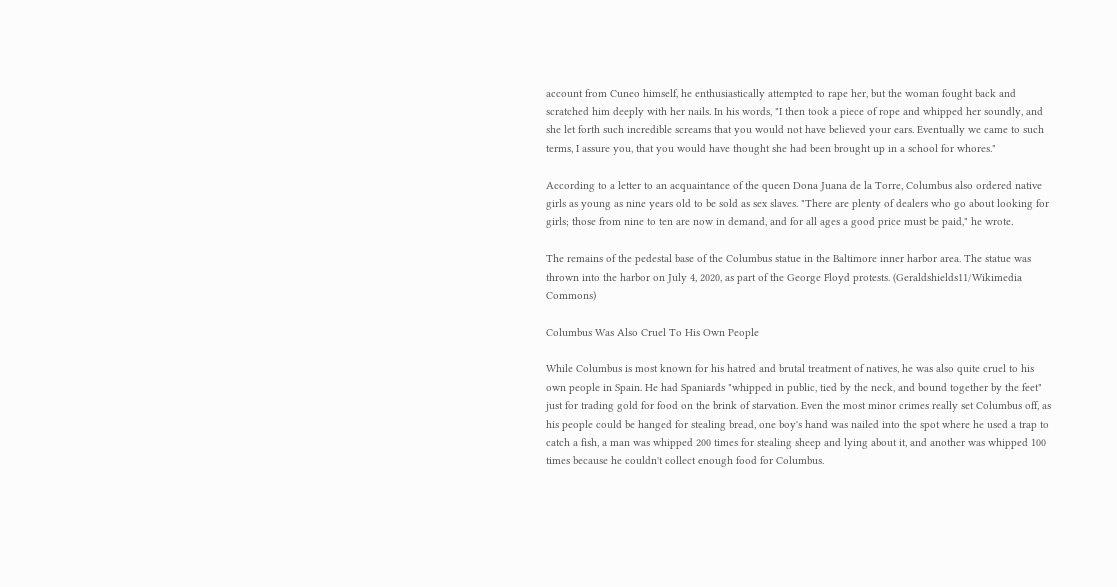account from Cuneo himself, he enthusiastically attempted to rape her, but the woman fought back and scratched him deeply with her nails. In his words, "I then took a piece of rope and whipped her soundly, and she let forth such incredible screams that you would not have believed your ears. Eventually we came to such terms, I assure you, that you would have thought she had been brought up in a school for whores."

According to a letter to an acquaintance of the queen Dona Juana de la Torre, Columbus also ordered native girls as young as nine years old to be sold as sex slaves. "There are plenty of dealers who go about looking for girls; those from nine to ten are now in demand, and for all ages a good price must be paid," he wrote.

The remains of the pedestal base of the Columbus statue in the Baltimore inner harbor area. The statue was thrown into the harbor on July 4, 2020, as part of the George Floyd protests. (Geraldshields11/Wikimedia Commons)

Columbus Was Also Cruel To His Own People

While Columbus is most known for his hatred and brutal treatment of natives, he was also quite cruel to his own people in Spain. He had Spaniards "whipped in public, tied by the neck, and bound together by the feet" just for trading gold for food on the brink of starvation. Even the most minor crimes really set Columbus off, as his people could be hanged for stealing bread, one boy's hand was nailed into the spot where he used a trap to catch a fish, a man was whipped 200 times for stealing sheep and lying about it, and another was whipped 100 times because he couldn't collect enough food for Columbus.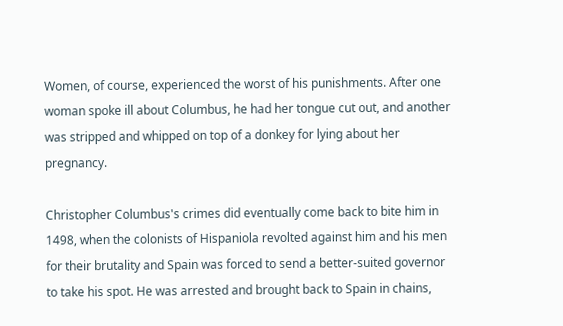Women, of course, experienced the worst of his punishments. After one woman spoke ill about Columbus, he had her tongue cut out, and another was stripped and whipped on top of a donkey for lying about her pregnancy.

Christopher Columbus's crimes did eventually come back to bite him in 1498, when the colonists of Hispaniola revolted against him and his men for their brutality and Spain was forced to send a better-suited governor to take his spot. He was arrested and brought back to Spain in chains,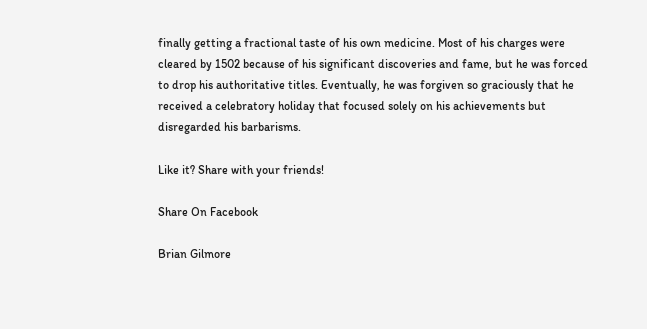finally getting a fractional taste of his own medicine. Most of his charges were cleared by 1502 because of his significant discoveries and fame, but he was forced to drop his authoritative titles. Eventually, he was forgiven so graciously that he received a celebratory holiday that focused solely on his achievements but disregarded his barbarisms.

Like it? Share with your friends!

Share On Facebook

Brian Gilmore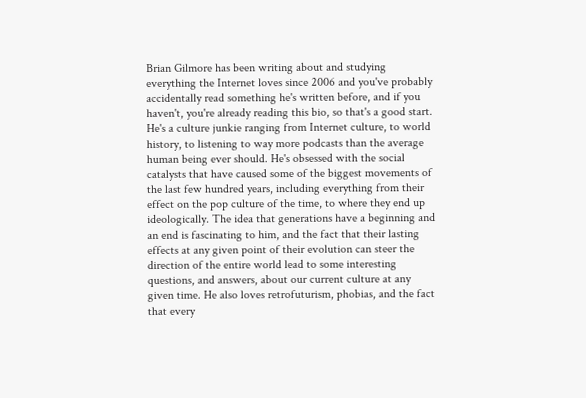Brian Gilmore has been writing about and studying everything the Internet loves since 2006 and you've probably accidentally read something he's written before, and if you haven't, you're already reading this bio, so that's a good start. He's a culture junkie ranging from Internet culture, to world history, to listening to way more podcasts than the average human being ever should. He's obsessed with the social catalysts that have caused some of the biggest movements of the last few hundred years, including everything from their effect on the pop culture of the time, to where they end up ideologically. The idea that generations have a beginning and an end is fascinating to him, and the fact that their lasting effects at any given point of their evolution can steer the direction of the entire world lead to some interesting questions, and answers, about our current culture at any given time. He also loves retrofuturism, phobias, and the fact that every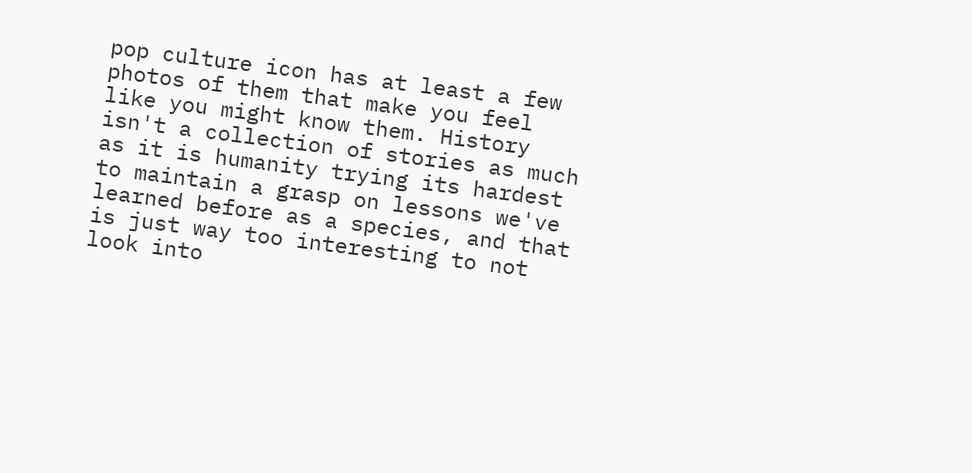pop culture icon has at least a few photos of them that make you feel like you might know them. History isn't a collection of stories as much as it is humanity trying its hardest to maintain a grasp on lessons we've learned before as a species, and that is just way too interesting to not look into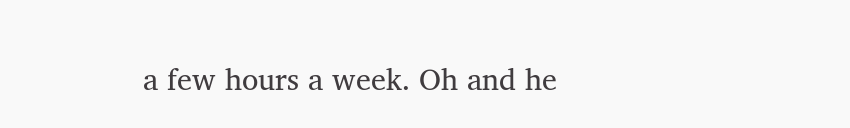a few hours a week. Oh and he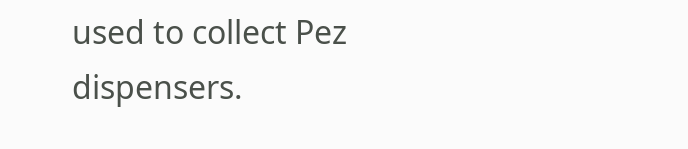used to collect Pez dispensers.